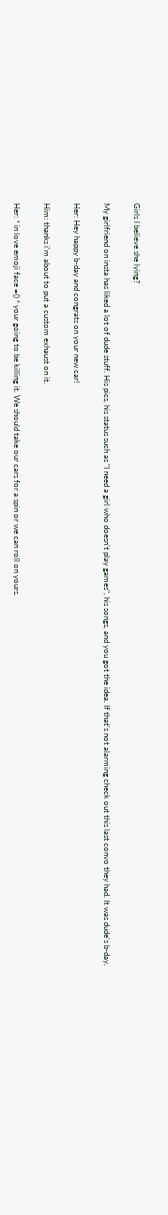Girls I believe she lying?

My girlfriend on insta has liked a lot of dude stuff. His pics, his status such as "I need a girl who doesn't play games", his songs, and you got the idea. If that's not alarming check out this last convo they had. It was dude's b-day.

Her: Hey happy b-day and congrats on your new car!

Him: thanks i'm about to put a custom exhaust on it.

Her: * in love emoji face =() * your going to be killing it. We should take our cars for a spin or we can roll on yours.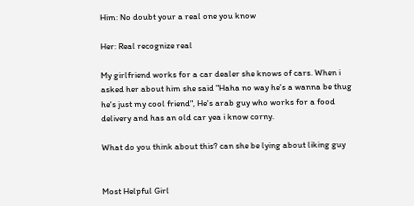Him: No doubt your a real one you know

Her: Real recognize real

My girlfriend works for a car dealer she knows of cars. When i asked her about him she said "Haha no way he's a wanna be thug he's just my cool friend", He's arab guy who works for a food delivery and has an old car yea i know corny.

What do you think about this? can she be lying about liking guy


Most Helpful Girl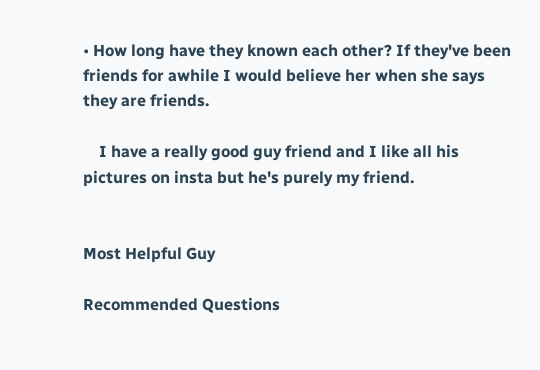• How long have they known each other? If they've been friends for awhile I would believe her when she says they are friends.

    I have a really good guy friend and I like all his pictures on insta but he's purely my friend.


Most Helpful Guy

Recommended Questions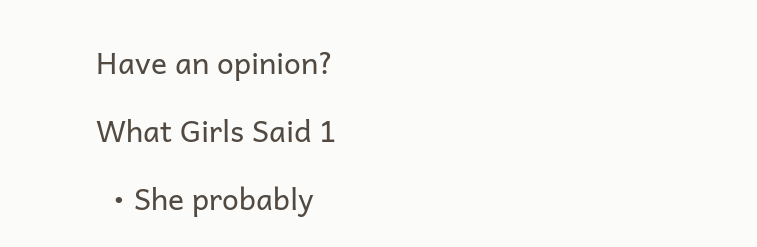Have an opinion?

What Girls Said 1

  • She probably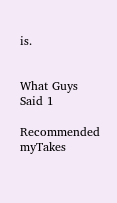is.


What Guys Said 1

Recommended myTakes